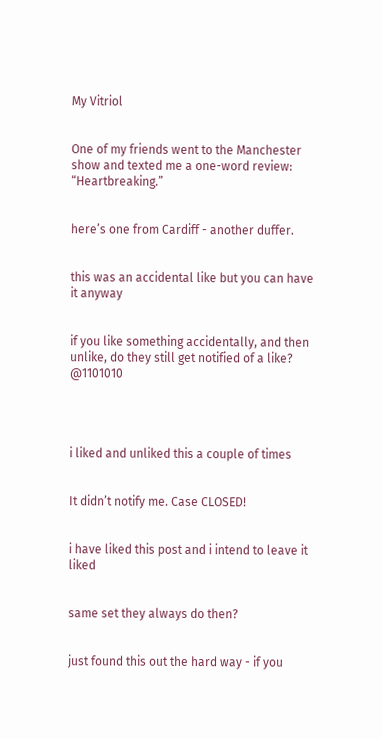My Vitriol


One of my friends went to the Manchester show and texted me a one-word review: “Heartbreaking.”


here’s one from Cardiff - another duffer.


this was an accidental like but you can have it anyway


if you like something accidentally, and then unlike, do they still get notified of a like? @1101010




i liked and unliked this a couple of times


It didn’t notify me. Case CLOSED!


i have liked this post and i intend to leave it liked


same set they always do then?


just found this out the hard way - if you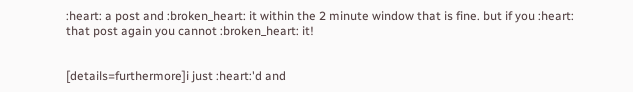:heart: a post and :broken_heart: it within the 2 minute window that is fine. but if you :heart: that post again you cannot :broken_heart: it!


[details=furthermore]i just :heart:'d and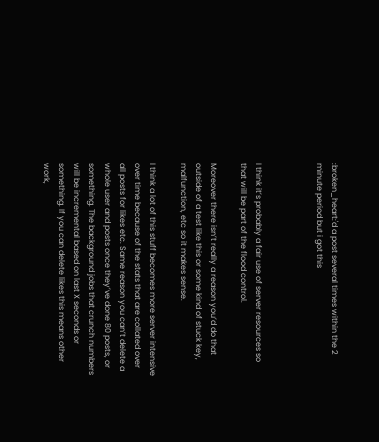:broken_heart:'d a post several times within the 2 minute period but i got this



I think it’s probably a fair use of server resources so that will be part of the flood control.

Moreover there isn’t really a reason you’d do that outside of a test like this or some kind of stuck key, malfunction, etc so it makes sense.

I think a lot of this stuff becomes more server intensive over time because of the stats that are collated over all posts for likes etc. Same reason you can’t delete a whole user and posts once they’ve done 80 posts, or something. The background jobs that crunch numbers will be incremental based on last X seconds or something. If you can delete likes this means other work,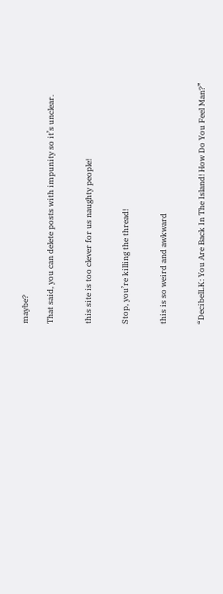maybe?

That said, you can delete posts with impunity so it’s unclear.


this site is too clever for us naughty people!


Stop, you’re killing the thread!


this is so weird and awkward


“DecibelLK: You Are Back In The Island! How Do You Feel Man?”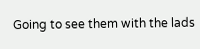Going to see them with the lads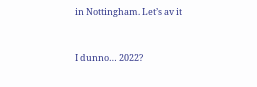in Nottingham. Let’s av it


I dunno… 2022?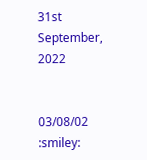31st September, 2022


03/08/02 :smiley: